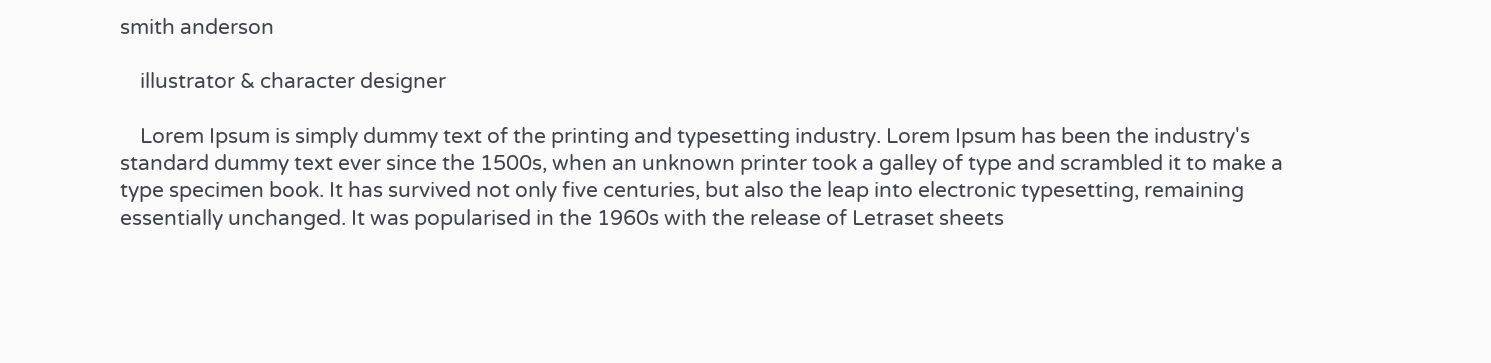smith anderson

    illustrator & character designer

    Lorem Ipsum is simply dummy text of the printing and typesetting industry. Lorem Ipsum has been the industry's standard dummy text ever since the 1500s, when an unknown printer took a galley of type and scrambled it to make a type specimen book. It has survived not only five centuries, but also the leap into electronic typesetting, remaining essentially unchanged. It was popularised in the 1960s with the release of Letraset sheets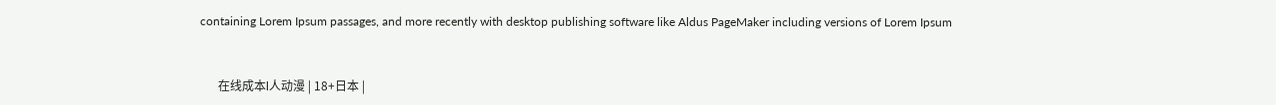containing Lorem Ipsum passages, and more recently with desktop publishing software like Aldus PageMaker including versions of Lorem Ipsum


      在线成本l人动漫 | 18+日本 |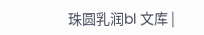珠圆乳润bl 文库 |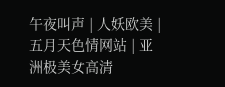午夜叫声 | 人妖欧美 | 五月天色情网站 | 亚洲极美女高清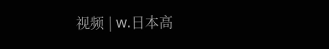视频 | w.日本高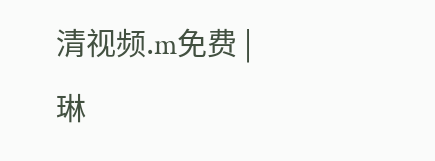清视频.m免费 | 琳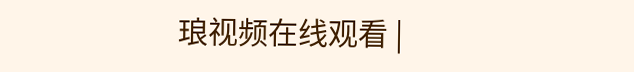琅视频在线观看 |